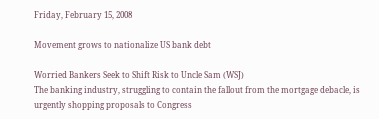Friday, February 15, 2008

Movement grows to nationalize US bank debt

Worried Bankers Seek to Shift Risk to Uncle Sam (WSJ)
The banking industry, struggling to contain the fallout from the mortgage debacle, is urgently shopping proposals to Congress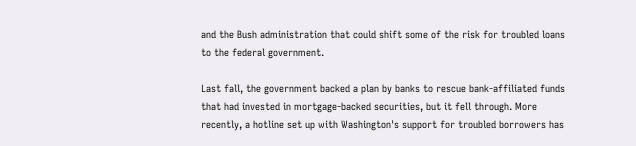and the Bush administration that could shift some of the risk for troubled loans to the federal government.

Last fall, the government backed a plan by banks to rescue bank-affiliated funds that had invested in mortgage-backed securities, but it fell through. More recently, a hotline set up with Washington's support for troubled borrowers has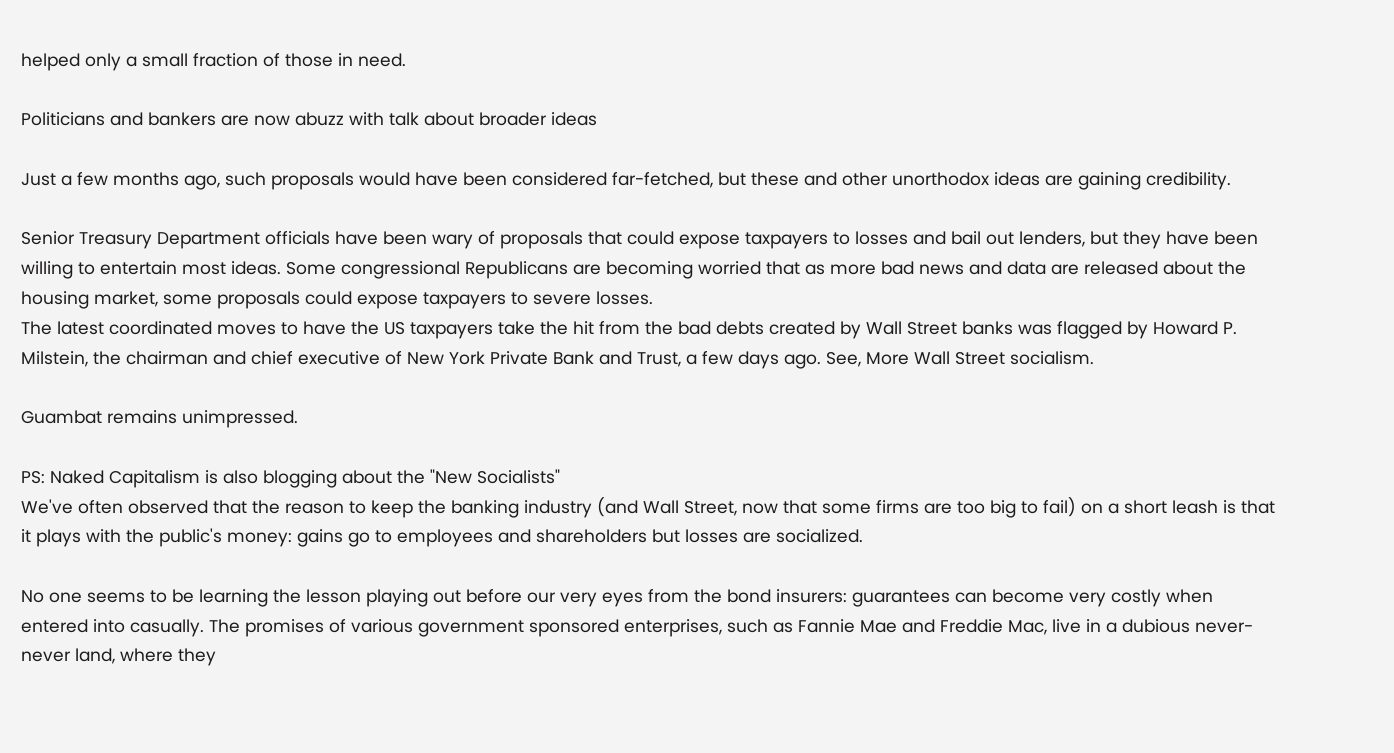helped only a small fraction of those in need.

Politicians and bankers are now abuzz with talk about broader ideas

Just a few months ago, such proposals would have been considered far-fetched, but these and other unorthodox ideas are gaining credibility.

Senior Treasury Department officials have been wary of proposals that could expose taxpayers to losses and bail out lenders, but they have been willing to entertain most ideas. Some congressional Republicans are becoming worried that as more bad news and data are released about the housing market, some proposals could expose taxpayers to severe losses.
The latest coordinated moves to have the US taxpayers take the hit from the bad debts created by Wall Street banks was flagged by Howard P. Milstein, the chairman and chief executive of New York Private Bank and Trust, a few days ago. See, More Wall Street socialism.

Guambat remains unimpressed.

PS: Naked Capitalism is also blogging about the "New Socialists"
We've often observed that the reason to keep the banking industry (and Wall Street, now that some firms are too big to fail) on a short leash is that it plays with the public's money: gains go to employees and shareholders but losses are socialized.

No one seems to be learning the lesson playing out before our very eyes from the bond insurers: guarantees can become very costly when entered into casually. The promises of various government sponsored enterprises, such as Fannie Mae and Freddie Mac, live in a dubious never-never land, where they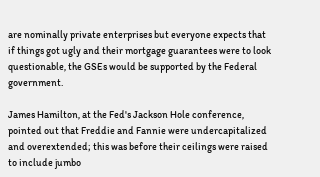are nominally private enterprises but everyone expects that if things got ugly and their mortgage guarantees were to look questionable, the GSEs would be supported by the Federal government.

James Hamilton, at the Fed's Jackson Hole conference, pointed out that Freddie and Fannie were undercapitalized and overextended; this was before their ceilings were raised to include jumbo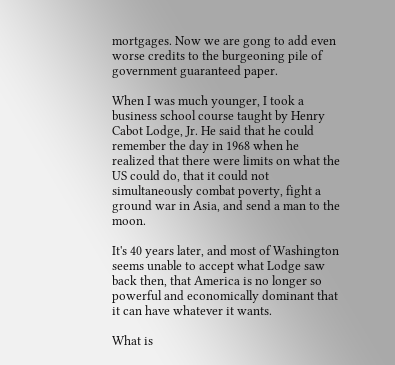mortgages. Now we are gong to add even worse credits to the burgeoning pile of government guaranteed paper.

When I was much younger, I took a business school course taught by Henry Cabot Lodge, Jr. He said that he could remember the day in 1968 when he realized that there were limits on what the US could do, that it could not simultaneously combat poverty, fight a ground war in Asia, and send a man to the moon.

It's 40 years later, and most of Washington seems unable to accept what Lodge saw back then, that America is no longer so powerful and economically dominant that it can have whatever it wants.

What is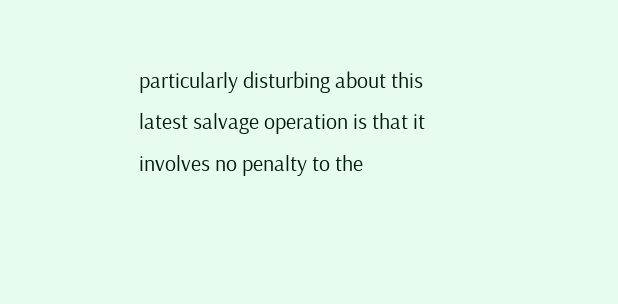particularly disturbing about this latest salvage operation is that it involves no penalty to the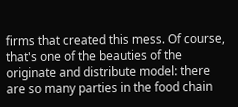firms that created this mess. Of course, that's one of the beauties of the originate and distribute model: there are so many parties in the food chain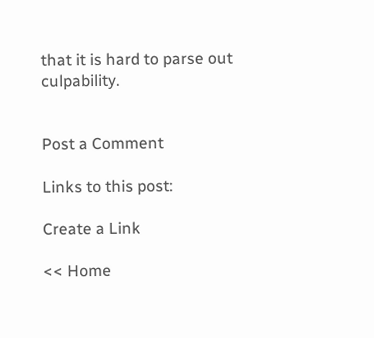that it is hard to parse out culpability.


Post a Comment

Links to this post:

Create a Link

<< Home